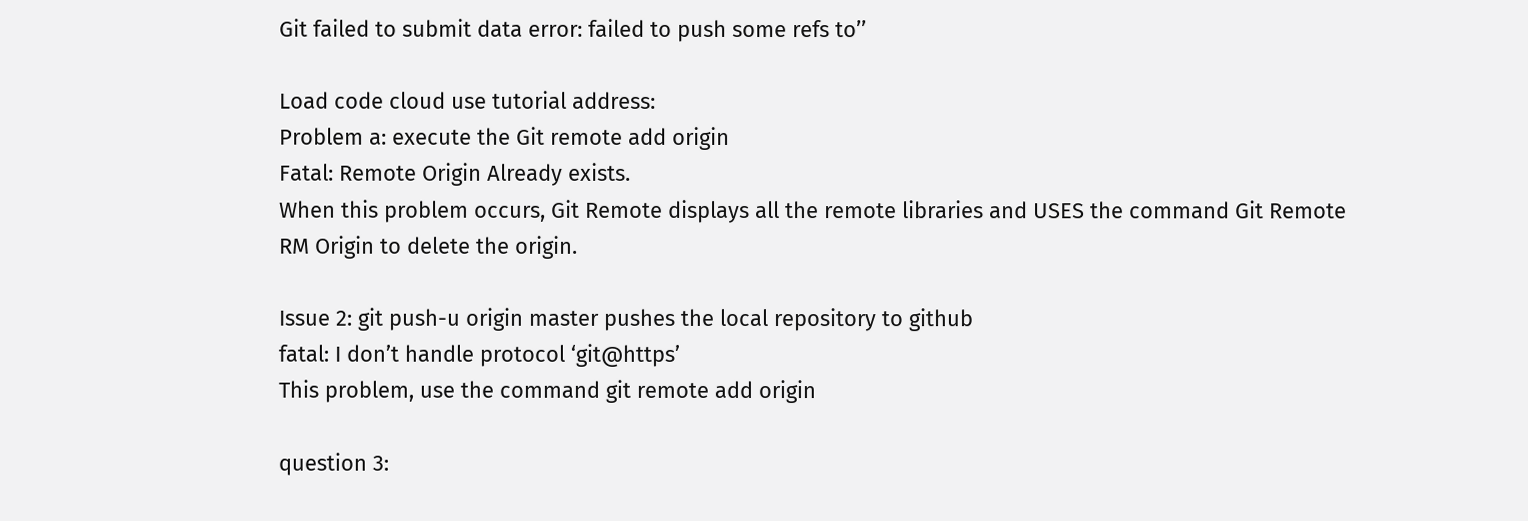Git failed to submit data error: failed to push some refs to’’

Load code cloud use tutorial address:
Problem a: execute the Git remote add origin
Fatal: Remote Origin Already exists.
When this problem occurs, Git Remote displays all the remote libraries and USES the command Git Remote RM Origin to delete the origin.

Issue 2: git push-u origin master pushes the local repository to github
fatal: I don’t handle protocol ‘git@https’
This problem, use the command git remote add origin

question 3: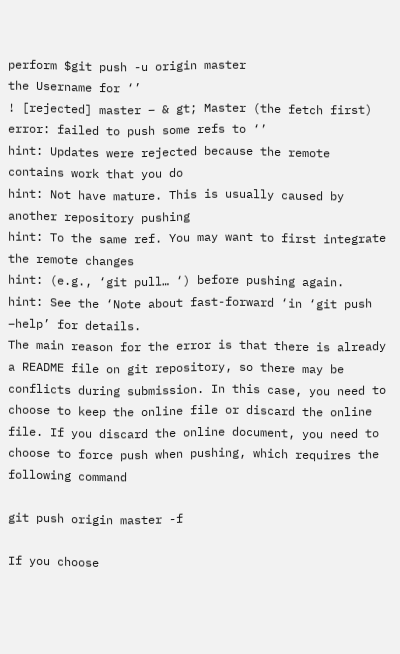perform $git push -u origin master
the Username for ‘’
! [rejected] master – & gt; Master (the fetch first)
error: failed to push some refs to ‘’
hint: Updates were rejected because the remote contains work that you do
hint: Not have mature. This is usually caused by another repository pushing
hint: To the same ref. You may want to first integrate the remote changes
hint: (e.g., ‘git pull… ‘) before pushing again.
hint: See the ‘Note about fast-forward ‘in ‘git push –help’ for details.
The main reason for the error is that there is already a README file on git repository, so there may be conflicts during submission. In this case, you need to choose to keep the online file or discard the online file. If you discard the online document, you need to choose to force push when pushing, which requires the following command

git push origin master -f

If you choose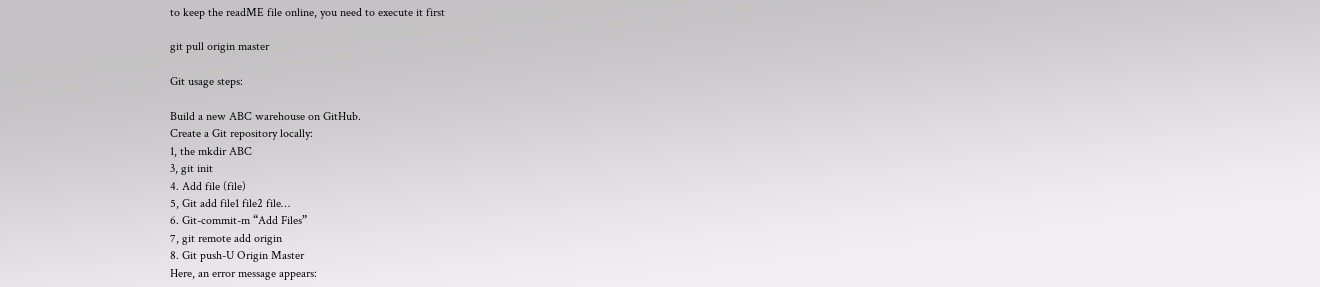to keep the readME file online, you need to execute it first

git pull origin master

Git usage steps:

Build a new ABC warehouse on GitHub.
Create a Git repository locally:
1, the mkdir ABC
3, git init
4. Add file (file)
5, Git add file1 file2 file…
6. Git-commit-m “Add Files”
7, git remote add origin
8. Git push-U Origin Master
Here, an error message appears: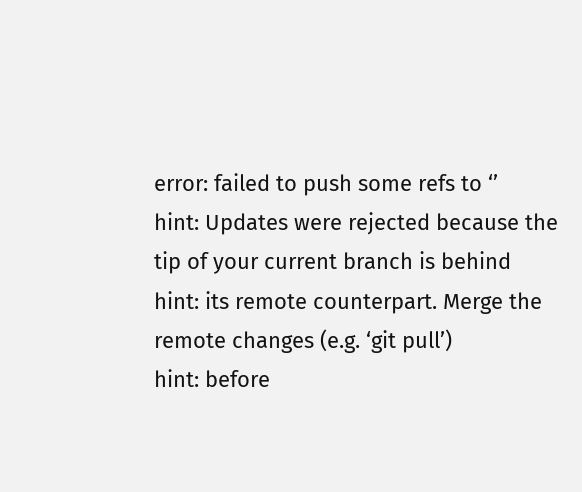error: failed to push some refs to ‘’
hint: Updates were rejected because the tip of your current branch is behind
hint: its remote counterpart. Merge the remote changes (e.g. ‘git pull’)
hint: before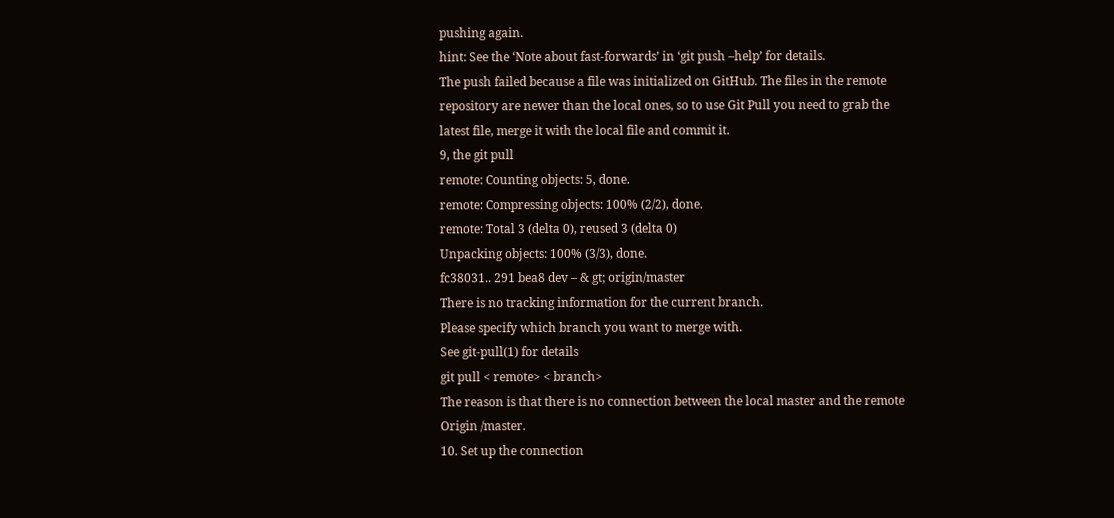pushing again.
hint: See the ‘Note about fast-forwards’ in ‘git push –help’ for details.
The push failed because a file was initialized on GitHub. The files in the remote repository are newer than the local ones, so to use Git Pull you need to grab the latest file, merge it with the local file and commit it.
9, the git pull
remote: Counting objects: 5, done.
remote: Compressing objects: 100% (2/2), done.
remote: Total 3 (delta 0), reused 3 (delta 0)
Unpacking objects: 100% (3/3), done.
fc38031.. 291 bea8 dev – & gt; origin/master
There is no tracking information for the current branch.
Please specify which branch you want to merge with.
See git-pull(1) for details
git pull < remote> < branch>
The reason is that there is no connection between the local master and the remote Origin /master.
10. Set up the connection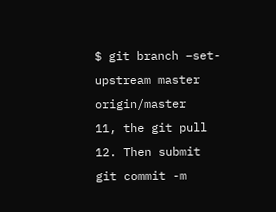$ git branch –set-upstream master origin/master
11, the git pull
12. Then submit
git commit -m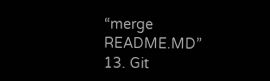“merge README.MD”
13. Git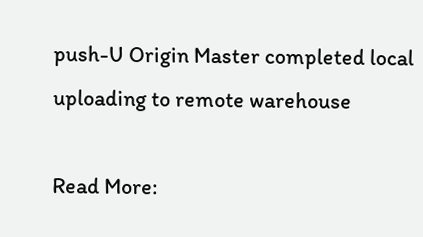push-U Origin Master completed local uploading to remote warehouse

Read More: